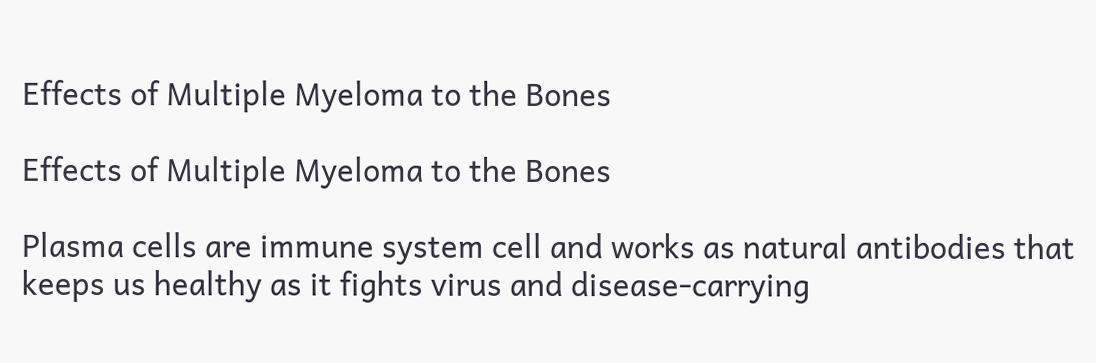Effects of Multiple Myeloma to the Bones

Effects of Multiple Myeloma to the Bones

Plasma cells are immune system cell and works as natural antibodies that keeps us healthy as it fights virus and disease-carrying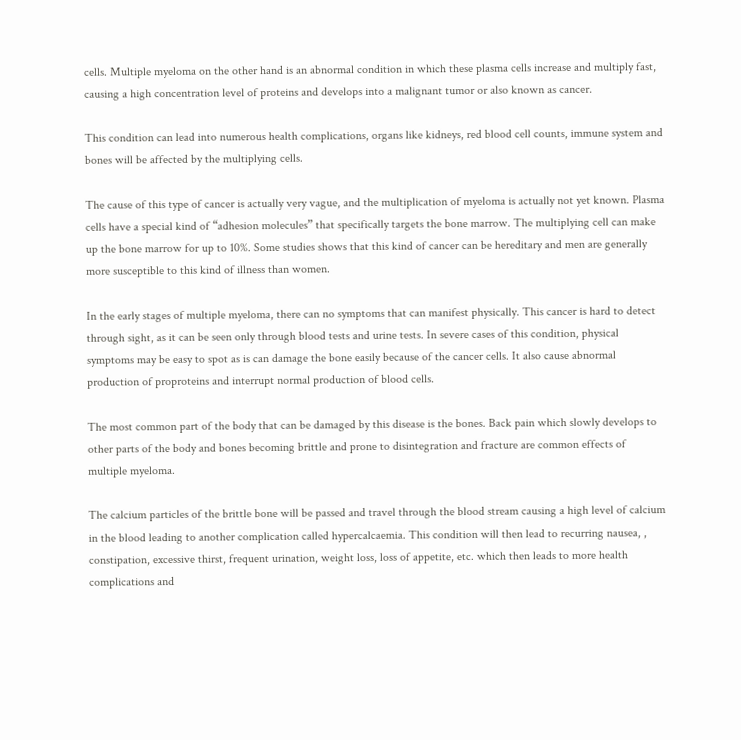cells. Multiple myeloma on the other hand is an abnormal condition in which these plasma cells increase and multiply fast, causing a high concentration level of proteins and develops into a malignant tumor or also known as cancer.

This condition can lead into numerous health complications, organs like kidneys, red blood cell counts, immune system and bones will be affected by the multiplying cells.

The cause of this type of cancer is actually very vague, and the multiplication of myeloma is actually not yet known. Plasma cells have a special kind of “adhesion molecules” that specifically targets the bone marrow. The multiplying cell can make up the bone marrow for up to 10%. Some studies shows that this kind of cancer can be hereditary and men are generally more susceptible to this kind of illness than women.

In the early stages of multiple myeloma, there can no symptoms that can manifest physically. This cancer is hard to detect through sight, as it can be seen only through blood tests and urine tests. In severe cases of this condition, physical symptoms may be easy to spot as is can damage the bone easily because of the cancer cells. It also cause abnormal production of proproteins and interrupt normal production of blood cells.

The most common part of the body that can be damaged by this disease is the bones. Back pain which slowly develops to other parts of the body and bones becoming brittle and prone to disintegration and fracture are common effects of multiple myeloma.

The calcium particles of the brittle bone will be passed and travel through the blood stream causing a high level of calcium in the blood leading to another complication called hypercalcaemia. This condition will then lead to recurring nausea, , constipation, excessive thirst, frequent urination, weight loss, loss of appetite, etc. which then leads to more health complications and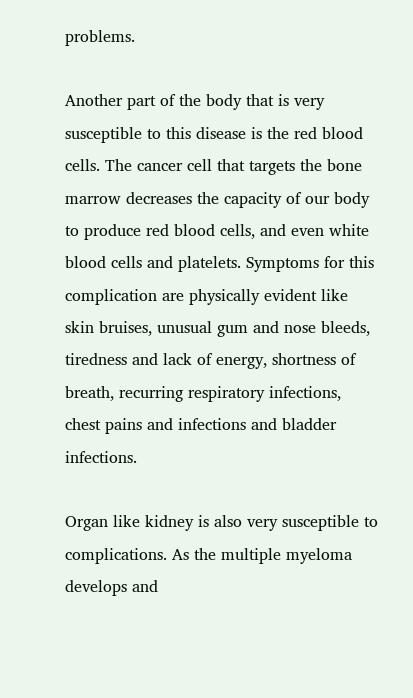problems.

Another part of the body that is very susceptible to this disease is the red blood cells. The cancer cell that targets the bone marrow decreases the capacity of our body to produce red blood cells, and even white blood cells and platelets. Symptoms for this complication are physically evident like skin bruises, unusual gum and nose bleeds, tiredness and lack of energy, shortness of breath, recurring respiratory infections, chest pains and infections and bladder infections.

Organ like kidney is also very susceptible to complications. As the multiple myeloma develops and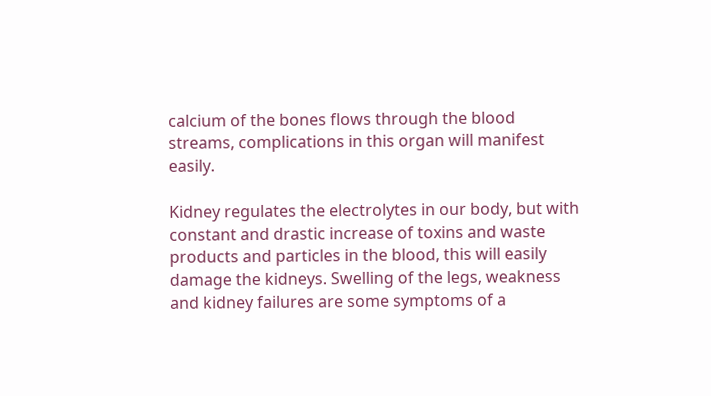calcium of the bones flows through the blood streams, complications in this organ will manifest easily.

Kidney regulates the electrolytes in our body, but with constant and drastic increase of toxins and waste products and particles in the blood, this will easily damage the kidneys. Swelling of the legs, weakness and kidney failures are some symptoms of a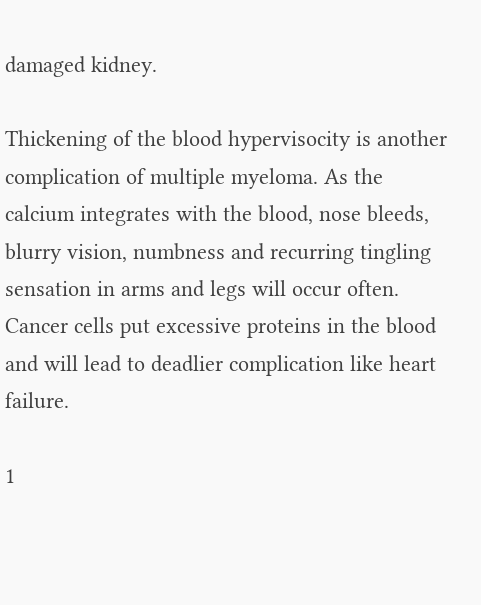damaged kidney.

Thickening of the blood hypervisocity is another complication of multiple myeloma. As the calcium integrates with the blood, nose bleeds, blurry vision, numbness and recurring tingling sensation in arms and legs will occur often. Cancer cells put excessive proteins in the blood and will lead to deadlier complication like heart failure.

1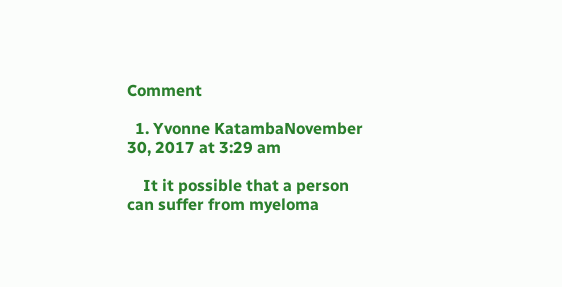Comment

  1. Yvonne KatambaNovember 30, 2017 at 3:29 am

    It it possible that a person can suffer from myeloma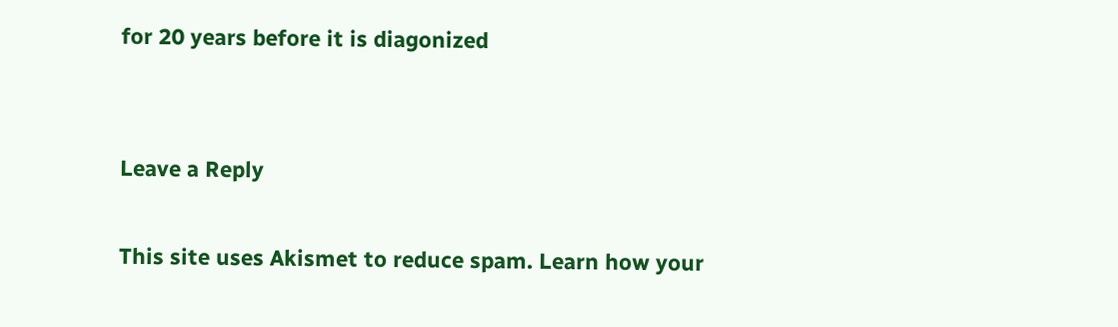for 20 years before it is diagonized


Leave a Reply

This site uses Akismet to reduce spam. Learn how your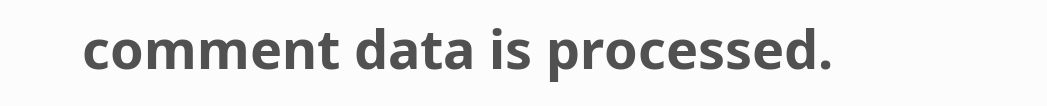comment data is processed.